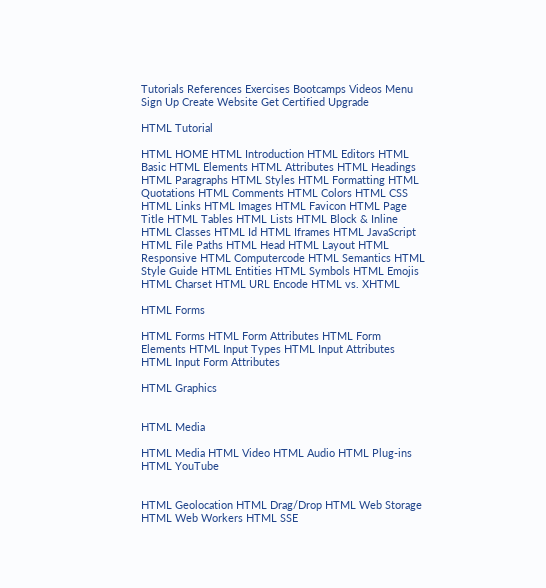Tutorials References Exercises Bootcamps Videos Menu
Sign Up Create Website Get Certified Upgrade

HTML Tutorial

HTML HOME HTML Introduction HTML Editors HTML Basic HTML Elements HTML Attributes HTML Headings HTML Paragraphs HTML Styles HTML Formatting HTML Quotations HTML Comments HTML Colors HTML CSS HTML Links HTML Images HTML Favicon HTML Page Title HTML Tables HTML Lists HTML Block & Inline HTML Classes HTML Id HTML Iframes HTML JavaScript HTML File Paths HTML Head HTML Layout HTML Responsive HTML Computercode HTML Semantics HTML Style Guide HTML Entities HTML Symbols HTML Emojis HTML Charset HTML URL Encode HTML vs. XHTML

HTML Forms

HTML Forms HTML Form Attributes HTML Form Elements HTML Input Types HTML Input Attributes HTML Input Form Attributes

HTML Graphics


HTML Media

HTML Media HTML Video HTML Audio HTML Plug-ins HTML YouTube


HTML Geolocation HTML Drag/Drop HTML Web Storage HTML Web Workers HTML SSE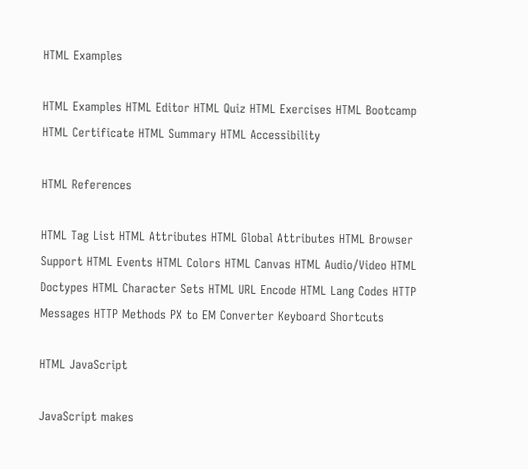HTML Examples

HTML Examples HTML Editor HTML Quiz HTML Exercises HTML Bootcamp HTML Certificate HTML Summary HTML Accessibility

HTML References

HTML Tag List HTML Attributes HTML Global Attributes HTML Browser Support HTML Events HTML Colors HTML Canvas HTML Audio/Video HTML Doctypes HTML Character Sets HTML URL Encode HTML Lang Codes HTTP Messages HTTP Methods PX to EM Converter Keyboard Shortcuts

HTML JavaScript

JavaScript makes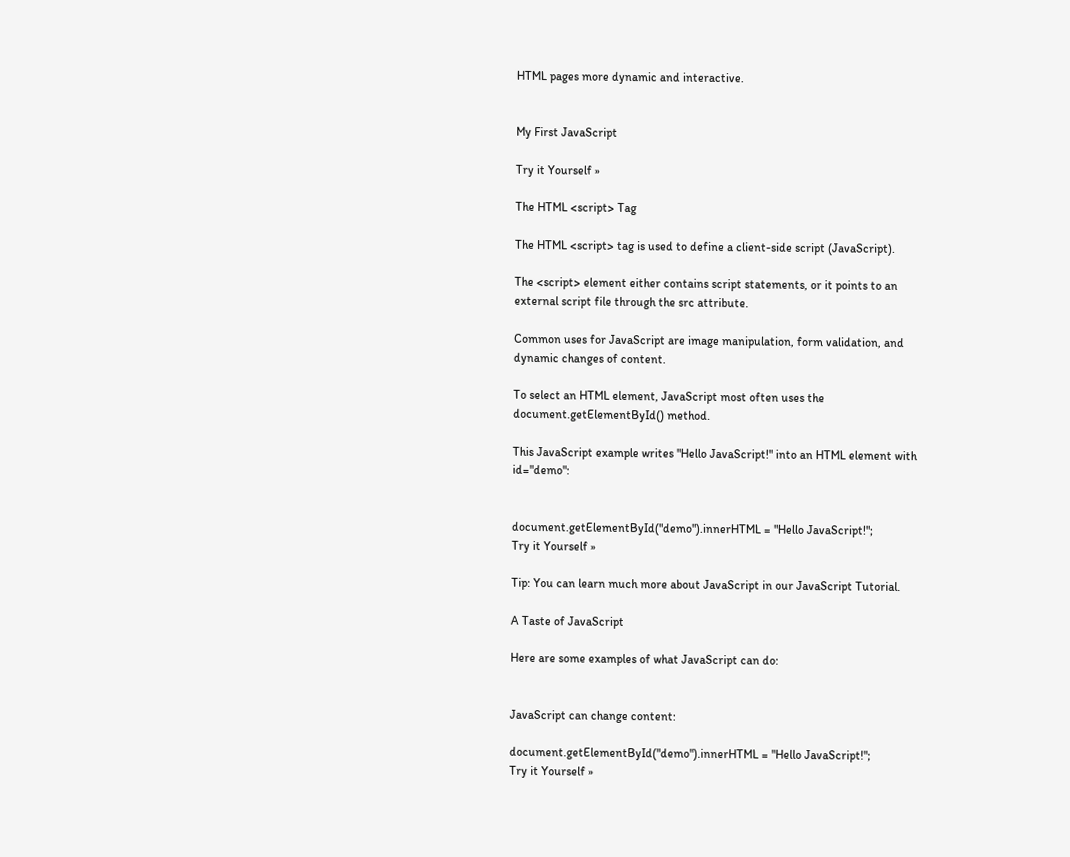HTML pages more dynamic and interactive.


My First JavaScript

Try it Yourself »

The HTML <script> Tag

The HTML <script> tag is used to define a client-side script (JavaScript).

The <script> element either contains script statements, or it points to an external script file through the src attribute.

Common uses for JavaScript are image manipulation, form validation, and dynamic changes of content.

To select an HTML element, JavaScript most often uses the document.getElementById() method.

This JavaScript example writes "Hello JavaScript!" into an HTML element with id="demo":


document.getElementById("demo").innerHTML = "Hello JavaScript!";
Try it Yourself »

Tip: You can learn much more about JavaScript in our JavaScript Tutorial.

A Taste of JavaScript

Here are some examples of what JavaScript can do:


JavaScript can change content:

document.getElementById("demo").innerHTML = "Hello JavaScript!";
Try it Yourself »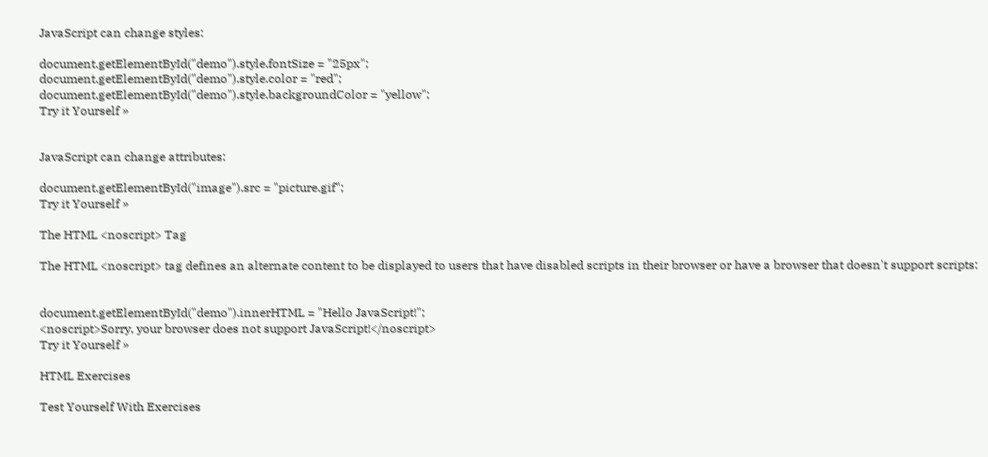JavaScript can change styles:

document.getElementById("demo").style.fontSize = "25px";
document.getElementById("demo").style.color = "red";
document.getElementById("demo").style.backgroundColor = "yellow";
Try it Yourself »


JavaScript can change attributes:

document.getElementById("image").src = "picture.gif";
Try it Yourself »

The HTML <noscript> Tag

The HTML <noscript> tag defines an alternate content to be displayed to users that have disabled scripts in their browser or have a browser that doesn't support scripts:


document.getElementById("demo").innerHTML = "Hello JavaScript!";
<noscript>Sorry, your browser does not support JavaScript!</noscript>
Try it Yourself »

HTML Exercises

Test Yourself With Exercises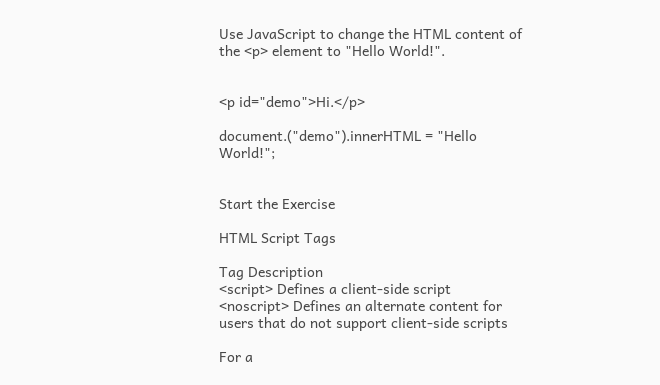Use JavaScript to change the HTML content of the <p> element to "Hello World!".


<p id="demo">Hi.</p>

document.("demo").innerHTML = "Hello World!";


Start the Exercise

HTML Script Tags

Tag Description
<script> Defines a client-side script
<noscript> Defines an alternate content for users that do not support client-side scripts

For a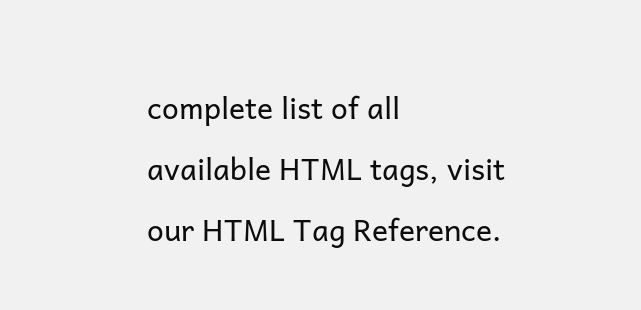complete list of all available HTML tags, visit our HTML Tag Reference.